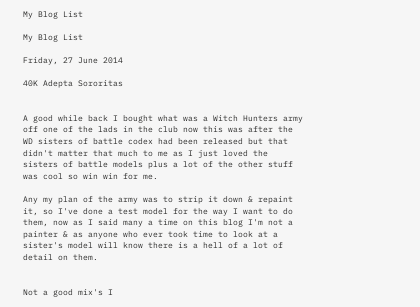My Blog List

My Blog List

Friday, 27 June 2014

40K Adepta Sororitas


A good while back I bought what was a Witch Hunters army off one of the lads in the club now this was after the WD sisters of battle codex had been released but that didn't matter that much to me as I just loved the sisters of battle models plus a lot of the other stuff was cool so win win for me.

Any my plan of the army was to strip it down & repaint it, so I've done a test model for the way I want to do them, now as I said many a time on this blog I'm not a painter & as anyone who ever took time to look at a sister's model will know there is a hell of a lot of detail on them.


Not a good mix's I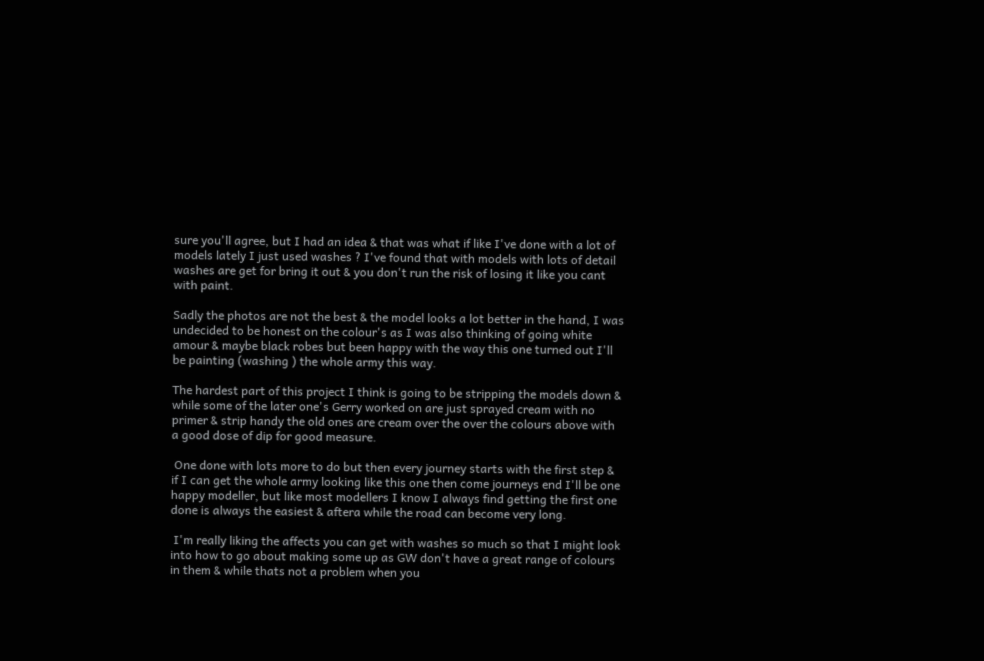sure you'll agree, but I had an idea & that was what if like I've done with a lot of models lately I just used washes ? I've found that with models with lots of detail washes are get for bring it out & you don't run the risk of losing it like you cant with paint.

Sadly the photos are not the best & the model looks a lot better in the hand, I was undecided to be honest on the colour's as I was also thinking of going white amour & maybe black robes but been happy with the way this one turned out I'll be painting (washing ) the whole army this way.

The hardest part of this project I think is going to be stripping the models down & while some of the later one's Gerry worked on are just sprayed cream with no primer & strip handy the old ones are cream over the over the colours above with a good dose of dip for good measure.

 One done with lots more to do but then every journey starts with the first step & if I can get the whole army looking like this one then come journeys end I'll be one happy modeller, but like most modellers I know I always find getting the first one done is always the easiest & aftera while the road can become very long.

 I'm really liking the affects you can get with washes so much so that I might look into how to go about making some up as GW don't have a great range of colours in them & while thats not a problem when you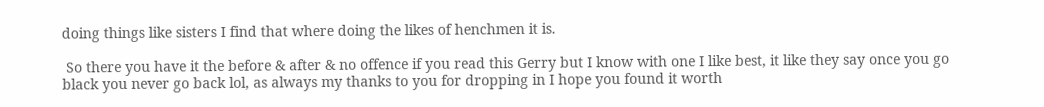doing things like sisters I find that where doing the likes of henchmen it is.

 So there you have it the before & after & no offence if you read this Gerry but I know with one I like best, it like they say once you go black you never go back lol, as always my thanks to you for dropping in I hope you found it worth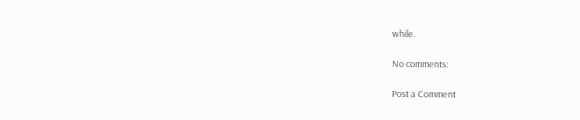while.

No comments:

Post a Comment